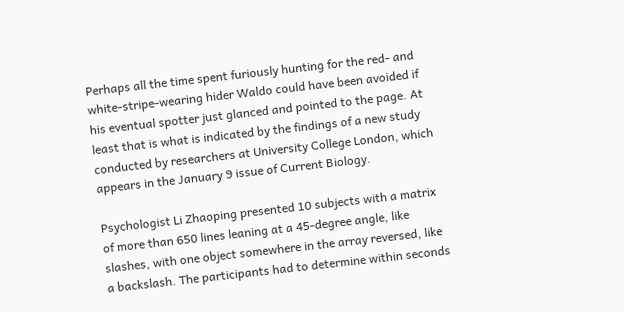Perhaps all the time spent furiously hunting for the red- and white-stripe-wearing hider Waldo could have been avoided if his eventual spotter just glanced and pointed to the page. At least that is what is indicated by the findings of a new study conducted by researchers at University College London, which appears in the January 9 issue of Current Biology.

Psychologist Li Zhaoping presented 10 subjects with a matrix of more than 650 lines leaning at a 45-degree angle, like slashes, with one object somewhere in the array reversed, like a backslash. The participants had to determine within seconds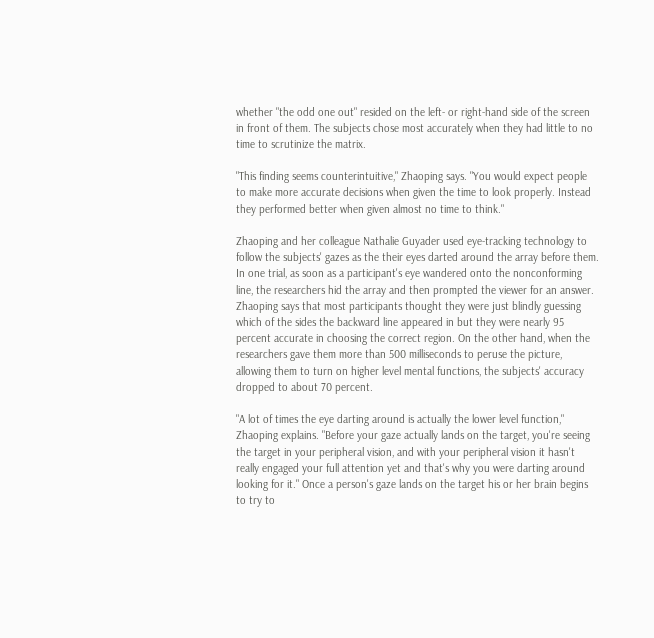whether "the odd one out" resided on the left- or right-hand side of the screen in front of them. The subjects chose most accurately when they had little to no time to scrutinize the matrix.

"This finding seems counterintuitive," Zhaoping says. "You would expect people to make more accurate decisions when given the time to look properly. Instead they performed better when given almost no time to think."

Zhaoping and her colleague Nathalie Guyader used eye-tracking technology to follow the subjects' gazes as the their eyes darted around the array before them. In one trial, as soon as a participant's eye wandered onto the nonconforming line, the researchers hid the array and then prompted the viewer for an answer. Zhaoping says that most participants thought they were just blindly guessing which of the sides the backward line appeared in but they were nearly 95 percent accurate in choosing the correct region. On the other hand, when the researchers gave them more than 500 milliseconds to peruse the picture, allowing them to turn on higher level mental functions, the subjects' accuracy dropped to about 70 percent.

"A lot of times the eye darting around is actually the lower level function," Zhaoping explains. "Before your gaze actually lands on the target, you're seeing the target in your peripheral vision, and with your peripheral vision it hasn't really engaged your full attention yet and that's why you were darting around looking for it." Once a person's gaze lands on the target his or her brain begins to try to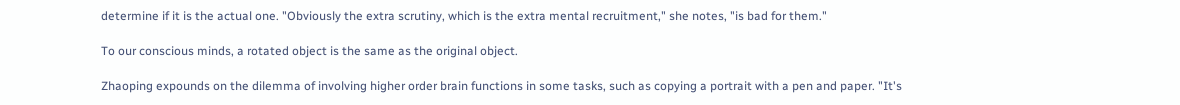determine if it is the actual one. "Obviously the extra scrutiny, which is the extra mental recruitment," she notes, "is bad for them."

To our conscious minds, a rotated object is the same as the original object.

Zhaoping expounds on the dilemma of involving higher order brain functions in some tasks, such as copying a portrait with a pen and paper. "It's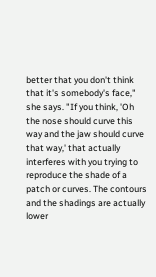better that you don't think that it's somebody's face," she says. "If you think, 'Oh the nose should curve this way and the jaw should curve that way,' that actually interferes with you trying to reproduce the shade of a patch or curves. The contours and the shadings are actually lower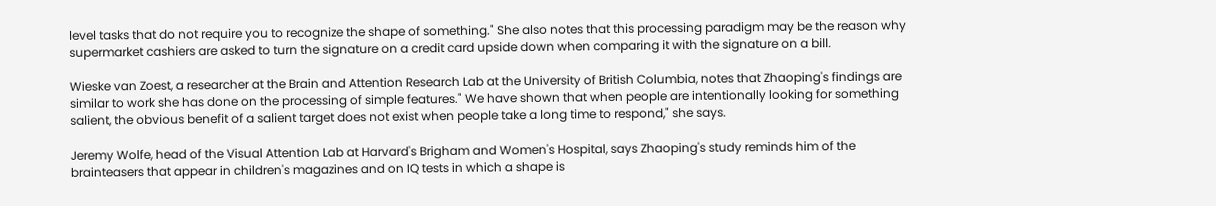level tasks that do not require you to recognize the shape of something." She also notes that this processing paradigm may be the reason why supermarket cashiers are asked to turn the signature on a credit card upside down when comparing it with the signature on a bill.

Wieske van Zoest, a researcher at the Brain and Attention Research Lab at the University of British Columbia, notes that Zhaoping's findings are similar to work she has done on the processing of simple features." We have shown that when people are intentionally looking for something salient, the obvious benefit of a salient target does not exist when people take a long time to respond," she says.

Jeremy Wolfe, head of the Visual Attention Lab at Harvard's Brigham and Women's Hospital, says Zhaoping's study reminds him of the brainteasers that appear in children's magazines and on IQ tests in which a shape is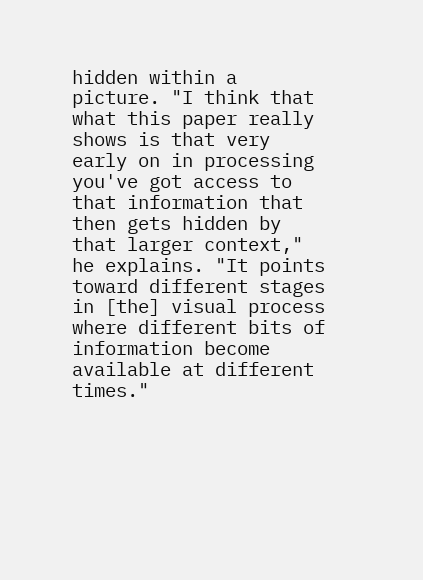hidden within a picture. "I think that what this paper really shows is that very early on in processing you've got access to that information that then gets hidden by that larger context," he explains. "It points toward different stages in [the] visual process where different bits of information become available at different times."